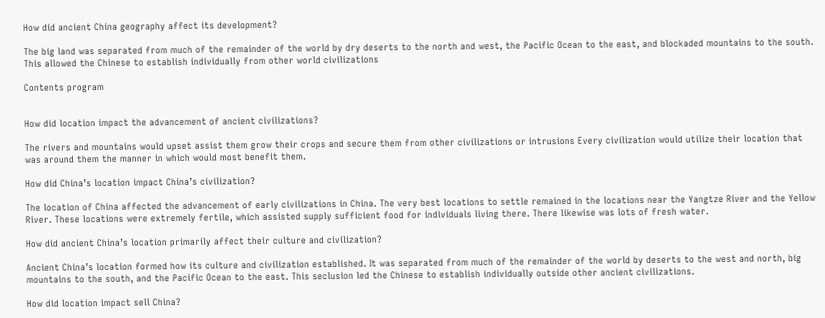How did ancient China geography affect its development?

The big land was separated from much of the remainder of the world by dry deserts to the north and west, the Pacific Ocean to the east, and blockaded mountains to the south. This allowed the Chinese to establish individually from other world civilizations

Contents program


How did location impact the advancement of ancient civilizations?

The rivers and mountains would upset assist them grow their crops and secure them from other civilizations or intrusions Every civilization would utilize their location that was around them the manner in which would most benefit them.

How did China’s location impact China’s civilization?

The location of China affected the advancement of early civilizations in China. The very best locations to settle remained in the locations near the Yangtze River and the Yellow River. These locations were extremely fertile, which assisted supply sufficient food for individuals living there. There likewise was lots of fresh water.

How did ancient China’s location primarily affect their culture and civilization?

Ancient China’s location formed how its culture and civilization established. It was separated from much of the remainder of the world by deserts to the west and north, big mountains to the south, and the Pacific Ocean to the east. This seclusion led the Chinese to establish individually outside other ancient civilizations.

How did location impact sell China?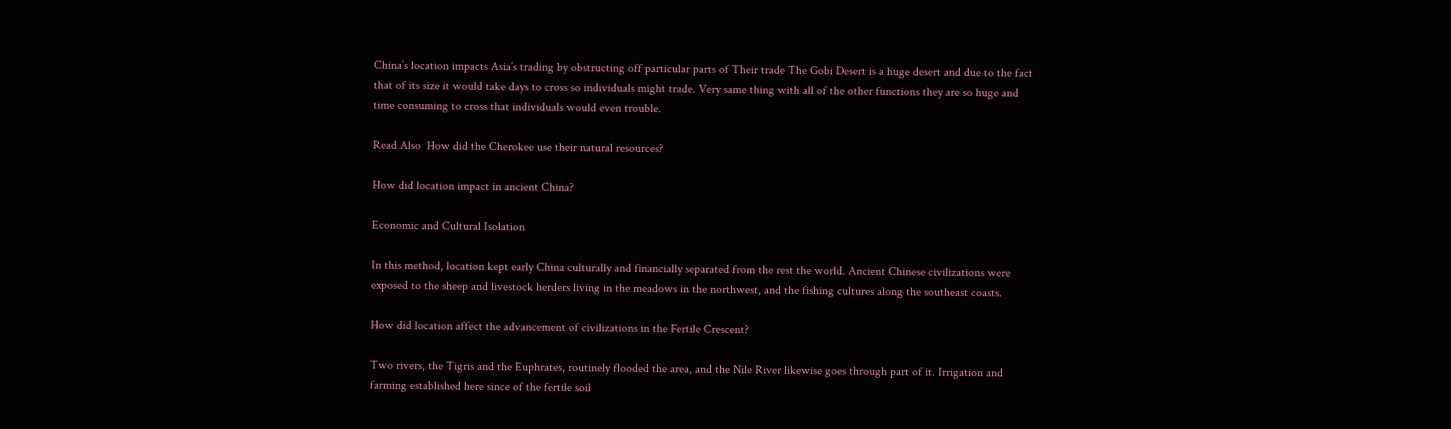China’s location impacts Asia’s trading by obstructing off particular parts of Their trade The Gobi Desert is a huge desert and due to the fact that of its size it would take days to cross so individuals might trade. Very same thing with all of the other functions they are so huge and time consuming to cross that individuals would even trouble.

Read Also  How did the Cherokee use their natural resources?

How did location impact in ancient China?

Economic and Cultural Isolation

In this method, location kept early China culturally and financially separated from the rest the world. Ancient Chinese civilizations were exposed to the sheep and livestock herders living in the meadows in the northwest, and the fishing cultures along the southeast coasts.

How did location affect the advancement of civilizations in the Fertile Crescent?

Two rivers, the Tigris and the Euphrates, routinely flooded the area, and the Nile River likewise goes through part of it. Irrigation and farming established here since of the fertile soil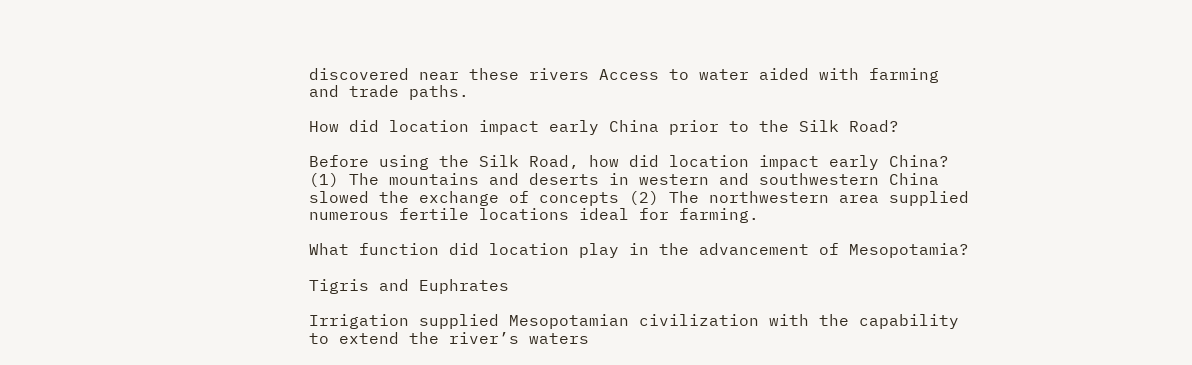discovered near these rivers Access to water aided with farming and trade paths.

How did location impact early China prior to the Silk Road?

Before using the Silk Road, how did location impact early China? (1) The mountains and deserts in western and southwestern China slowed the exchange of concepts (2) The northwestern area supplied numerous fertile locations ideal for farming.

What function did location play in the advancement of Mesopotamia?

Tigris and Euphrates

Irrigation supplied Mesopotamian civilization with the capability to extend the river’s waters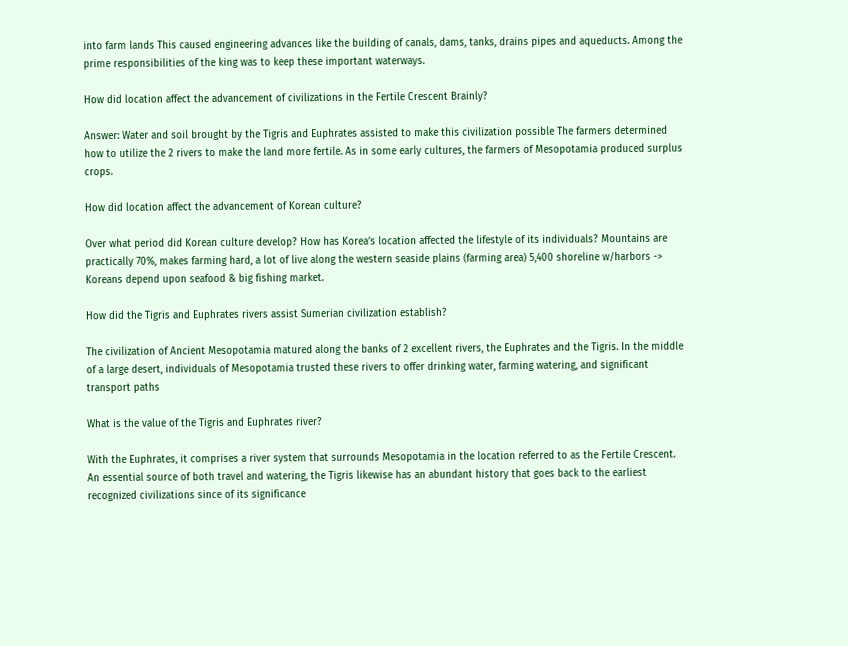into farm lands This caused engineering advances like the building of canals, dams, tanks, drains pipes and aqueducts. Among the prime responsibilities of the king was to keep these important waterways.

How did location affect the advancement of civilizations in the Fertile Crescent Brainly?

Answer: Water and soil brought by the Tigris and Euphrates assisted to make this civilization possible The farmers determined how to utilize the 2 rivers to make the land more fertile. As in some early cultures, the farmers of Mesopotamia produced surplus crops.

How did location affect the advancement of Korean culture?

Over what period did Korean culture develop? How has Korea’s location affected the lifestyle of its individuals? Mountains are practically 70%, makes farming hard, a lot of live along the western seaside plains (farming area) 5,400 shoreline w/harbors -> Koreans depend upon seafood & big fishing market.

How did the Tigris and Euphrates rivers assist Sumerian civilization establish?

The civilization of Ancient Mesopotamia matured along the banks of 2 excellent rivers, the Euphrates and the Tigris. In the middle of a large desert, individuals of Mesopotamia trusted these rivers to offer drinking water, farming watering, and significant transport paths

What is the value of the Tigris and Euphrates river?

With the Euphrates, it comprises a river system that surrounds Mesopotamia in the location referred to as the Fertile Crescent. An essential source of both travel and watering, the Tigris likewise has an abundant history that goes back to the earliest recognized civilizations since of its significance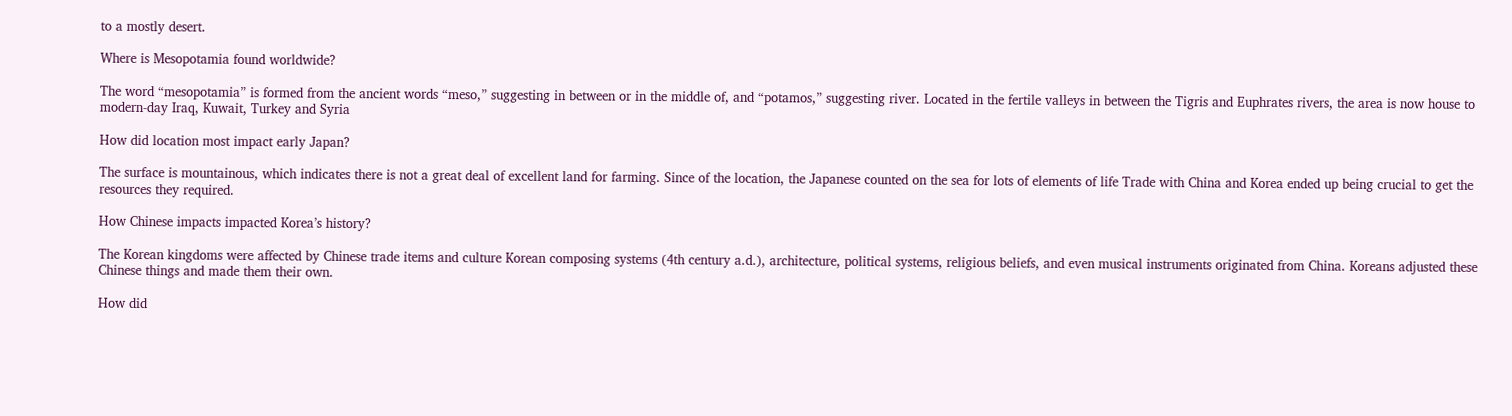to a mostly desert.

Where is Mesopotamia found worldwide?

The word “mesopotamia” is formed from the ancient words “meso,” suggesting in between or in the middle of, and “potamos,” suggesting river. Located in the fertile valleys in between the Tigris and Euphrates rivers, the area is now house to modern-day Iraq, Kuwait, Turkey and Syria

How did location most impact early Japan?

The surface is mountainous, which indicates there is not a great deal of excellent land for farming. Since of the location, the Japanese counted on the sea for lots of elements of life Trade with China and Korea ended up being crucial to get the resources they required.

How Chinese impacts impacted Korea’s history?

The Korean kingdoms were affected by Chinese trade items and culture Korean composing systems (4th century a.d.), architecture, political systems, religious beliefs, and even musical instruments originated from China. Koreans adjusted these Chinese things and made them their own.

How did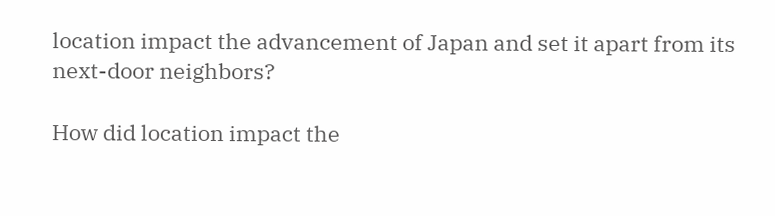location impact the advancement of Japan and set it apart from its next-door neighbors?

How did location impact the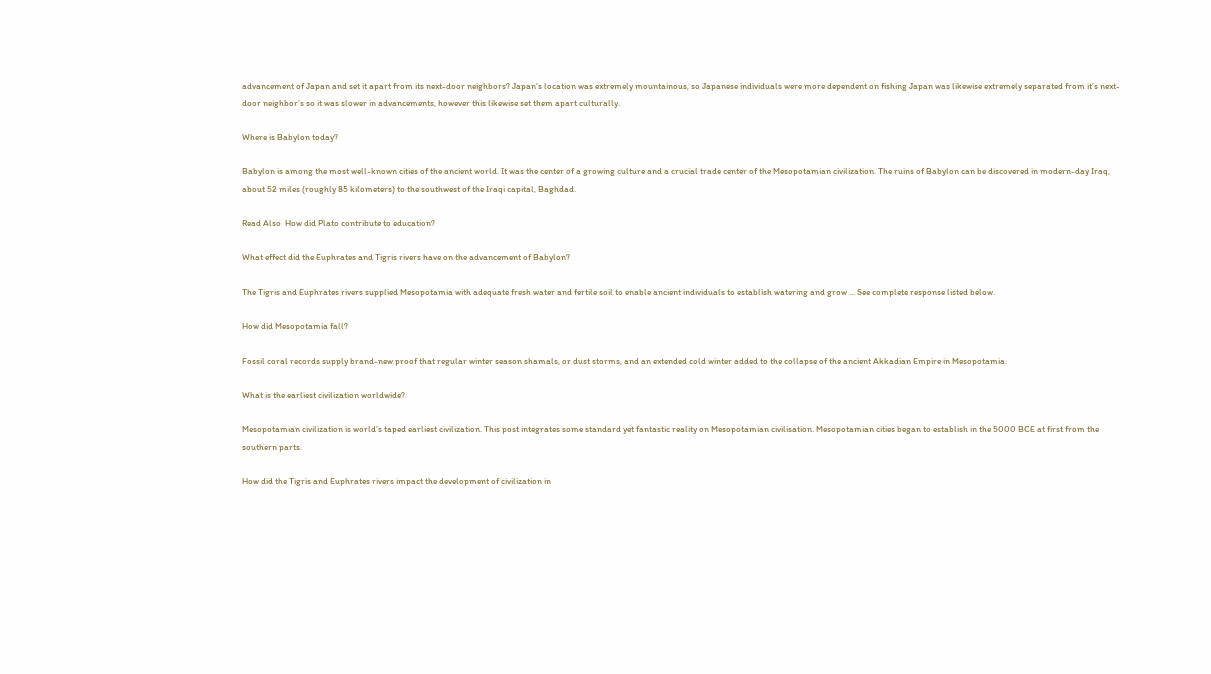advancement of Japan and set it apart from its next-door neighbors? Japan’s location was extremely mountainous, so Japanese individuals were more dependent on fishing Japan was likewise extremely separated from it’s next-door neighbor’s so it was slower in advancements, however this likewise set them apart culturally.

Where is Babylon today?

Babylon is among the most well-known cities of the ancient world. It was the center of a growing culture and a crucial trade center of the Mesopotamian civilization. The ruins of Babylon can be discovered in modern-day Iraq, about 52 miles (roughly 85 kilometers) to the southwest of the Iraqi capital, Baghdad.

Read Also  How did Plato contribute to education?

What effect did the Euphrates and Tigris rivers have on the advancement of Babylon?

The Tigris and Euphrates rivers supplied Mesopotamia with adequate fresh water and fertile soil to enable ancient individuals to establish watering and grow … See complete response listed below.

How did Mesopotamia fall?

Fossil coral records supply brand-new proof that regular winter season shamals, or dust storms, and an extended cold winter added to the collapse of the ancient Akkadian Empire in Mesopotamia.

What is the earliest civilization worldwide?

Mesopotamian civilization is world’s taped earliest civilization. This post integrates some standard yet fantastic reality on Mesopotamian civilisation. Mesopotamian cities began to establish in the 5000 BCE at first from the southern parts.

How did the Tigris and Euphrates rivers impact the development of civilization in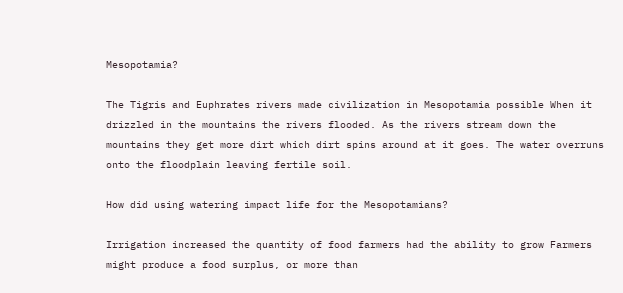Mesopotamia?

The Tigris and Euphrates rivers made civilization in Mesopotamia possible When it drizzled in the mountains the rivers flooded. As the rivers stream down the mountains they get more dirt which dirt spins around at it goes. The water overruns onto the floodplain leaving fertile soil.

How did using watering impact life for the Mesopotamians?

Irrigation increased the quantity of food farmers had the ability to grow Farmers might produce a food surplus, or more than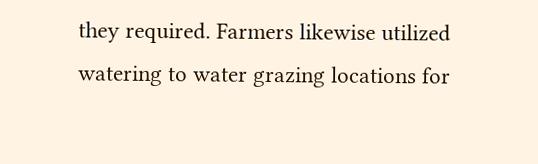they required. Farmers likewise utilized watering to water grazing locations for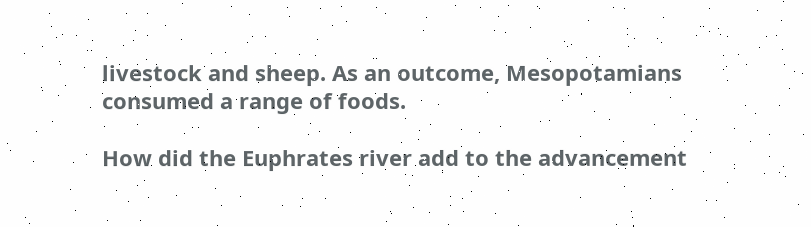livestock and sheep. As an outcome, Mesopotamians consumed a range of foods.

How did the Euphrates river add to the advancement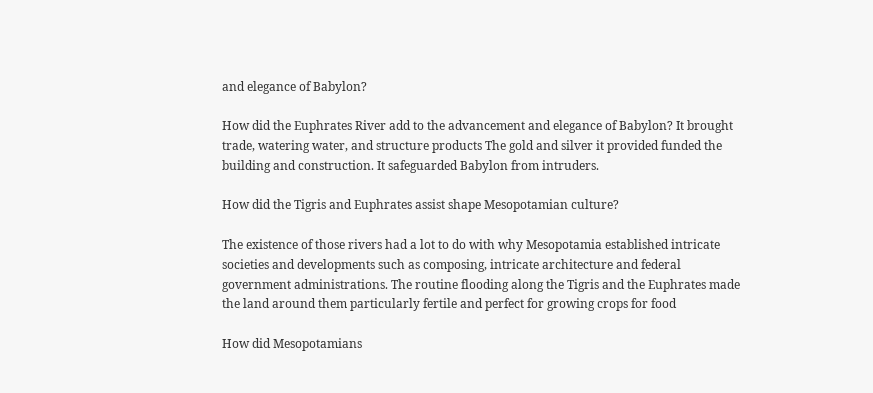and elegance of Babylon?

How did the Euphrates River add to the advancement and elegance of Babylon? It brought trade, watering water, and structure products The gold and silver it provided funded the building and construction. It safeguarded Babylon from intruders.

How did the Tigris and Euphrates assist shape Mesopotamian culture?

The existence of those rivers had a lot to do with why Mesopotamia established intricate societies and developments such as composing, intricate architecture and federal government administrations. The routine flooding along the Tigris and the Euphrates made the land around them particularly fertile and perfect for growing crops for food

How did Mesopotamians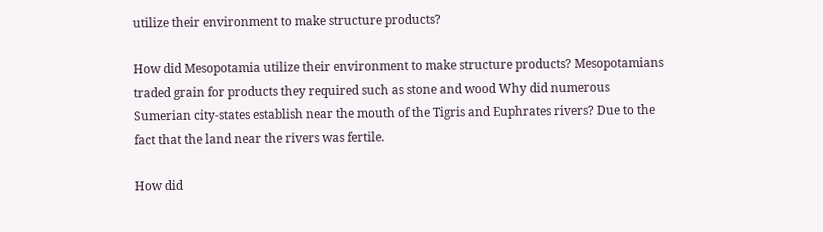utilize their environment to make structure products?

How did Mesopotamia utilize their environment to make structure products? Mesopotamians traded grain for products they required such as stone and wood Why did numerous Sumerian city-states establish near the mouth of the Tigris and Euphrates rivers? Due to the fact that the land near the rivers was fertile.

How did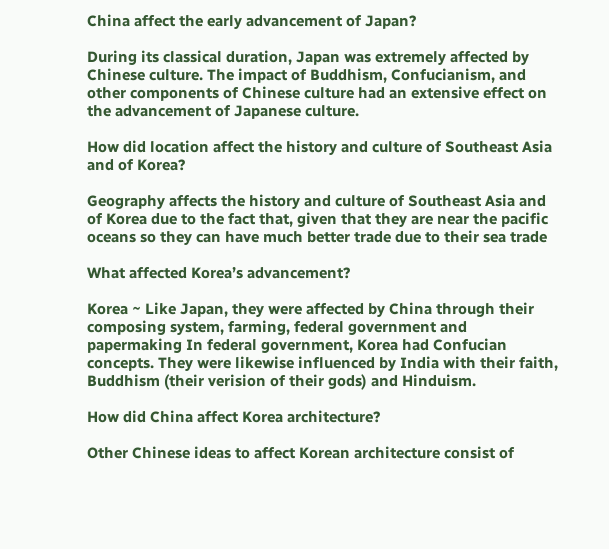China affect the early advancement of Japan?

During its classical duration, Japan was extremely affected by Chinese culture. The impact of Buddhism, Confucianism, and other components of Chinese culture had an extensive effect on the advancement of Japanese culture.

How did location affect the history and culture of Southeast Asia and of Korea?

Geography affects the history and culture of Southeast Asia and of Korea due to the fact that, given that they are near the pacific oceans so they can have much better trade due to their sea trade

What affected Korea’s advancement?

Korea ~ Like Japan, they were affected by China through their composing system, farming, federal government and papermaking In federal government, Korea had Confucian concepts. They were likewise influenced by India with their faith, Buddhism (their verision of their gods) and Hinduism.

How did China affect Korea architecture?

Other Chinese ideas to affect Korean architecture consist of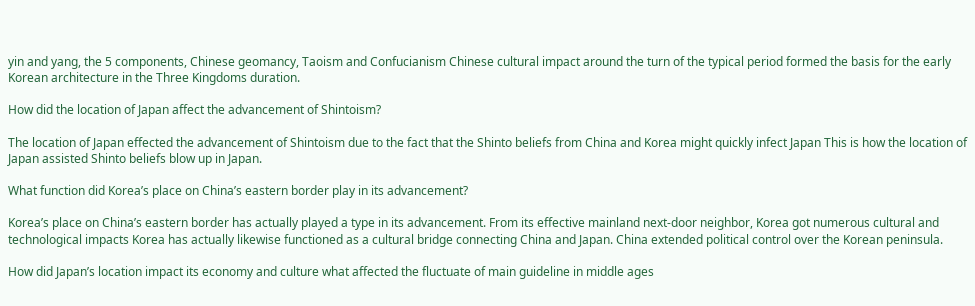yin and yang, the 5 components, Chinese geomancy, Taoism and Confucianism Chinese cultural impact around the turn of the typical period formed the basis for the early Korean architecture in the Three Kingdoms duration.

How did the location of Japan affect the advancement of Shintoism?

The location of Japan effected the advancement of Shintoism due to the fact that the Shinto beliefs from China and Korea might quickly infect Japan This is how the location of Japan assisted Shinto beliefs blow up in Japan.

What function did Korea’s place on China’s eastern border play in its advancement?

Korea’s place on China’s eastern border has actually played a type in its advancement. From its effective mainland next-door neighbor, Korea got numerous cultural and technological impacts Korea has actually likewise functioned as a cultural bridge connecting China and Japan. China extended political control over the Korean peninsula.

How did Japan’s location impact its economy and culture what affected the fluctuate of main guideline in middle ages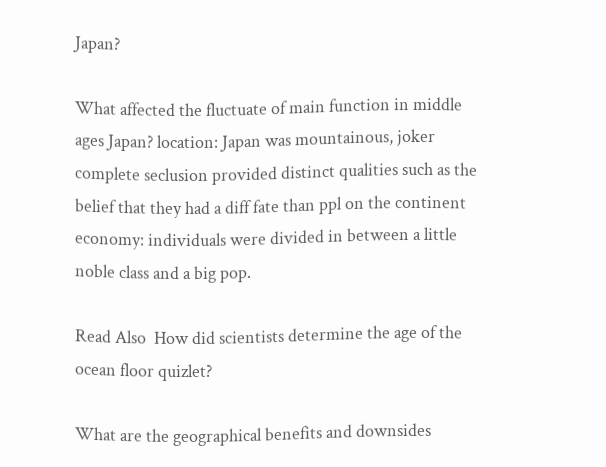Japan?

What affected the fluctuate of main function in middle ages Japan? location: Japan was mountainous, joker complete seclusion provided distinct qualities such as the belief that they had a diff fate than ppl on the continent economy: individuals were divided in between a little noble class and a big pop.

Read Also  How did scientists determine the age of the ocean floor quizlet?

What are the geographical benefits and downsides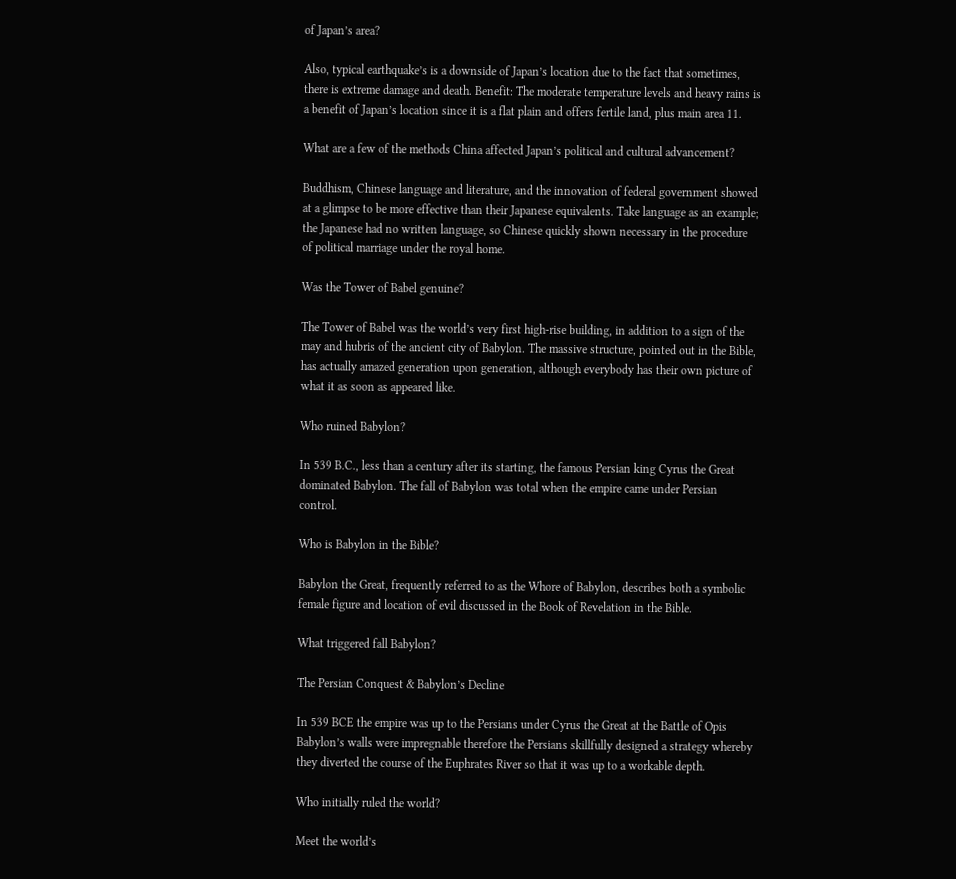of Japan’s area?

Also, typical earthquake’s is a downside of Japan’s location due to the fact that sometimes, there is extreme damage and death. Benefit: The moderate temperature levels and heavy rains is a benefit of Japan’s location since it is a flat plain and offers fertile land, plus main area 11.

What are a few of the methods China affected Japan’s political and cultural advancement?

Buddhism, Chinese language and literature, and the innovation of federal government showed at a glimpse to be more effective than their Japanese equivalents. Take language as an example; the Japanese had no written language, so Chinese quickly shown necessary in the procedure of political marriage under the royal home.

Was the Tower of Babel genuine?

The Tower of Babel was the world’s very first high-rise building, in addition to a sign of the may and hubris of the ancient city of Babylon. The massive structure, pointed out in the Bible, has actually amazed generation upon generation, although everybody has their own picture of what it as soon as appeared like.

Who ruined Babylon?

In 539 B.C., less than a century after its starting, the famous Persian king Cyrus the Great dominated Babylon. The fall of Babylon was total when the empire came under Persian control.

Who is Babylon in the Bible?

Babylon the Great, frequently referred to as the Whore of Babylon, describes both a symbolic female figure and location of evil discussed in the Book of Revelation in the Bible.

What triggered fall Babylon?

The Persian Conquest & Babylon’s Decline

In 539 BCE the empire was up to the Persians under Cyrus the Great at the Battle of Opis Babylon’s walls were impregnable therefore the Persians skillfully designed a strategy whereby they diverted the course of the Euphrates River so that it was up to a workable depth.

Who initially ruled the world?

Meet the world’s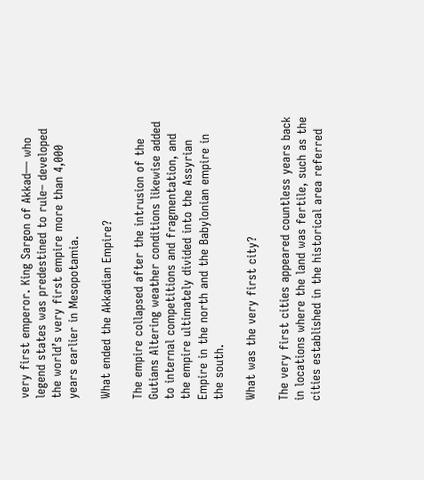very first emperor. King Sargon of Akkad— who legend states was predestined to rule– developed the world’s very first empire more than 4,000 years earlier in Mesopotamia.

What ended the Akkadian Empire?

The empire collapsed after the intrusion of the Gutians Altering weather conditions likewise added to internal competitions and fragmentation, and the empire ultimately divided into the Assyrian Empire in the north and the Babylonian empire in the south.

What was the very first city?

The very first cities appeared countless years back in locations where the land was fertile, such as the cities established in the historical area referred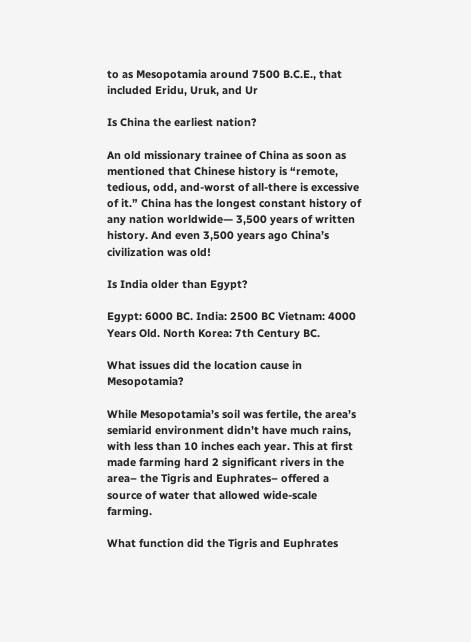to as Mesopotamia around 7500 B.C.E., that included Eridu, Uruk, and Ur

Is China the earliest nation?

An old missionary trainee of China as soon as mentioned that Chinese history is “remote, tedious, odd, and-worst of all-there is excessive of it.” China has the longest constant history of any nation worldwide— 3,500 years of written history. And even 3,500 years ago China’s civilization was old!

Is India older than Egypt?

Egypt: 6000 BC. India: 2500 BC Vietnam: 4000 Years Old. North Korea: 7th Century BC.

What issues did the location cause in Mesopotamia?

While Mesopotamia’s soil was fertile, the area’s semiarid environment didn’t have much rains, with less than 10 inches each year. This at first made farming hard 2 significant rivers in the area– the Tigris and Euphrates– offered a source of water that allowed wide-scale farming.

What function did the Tigris and Euphrates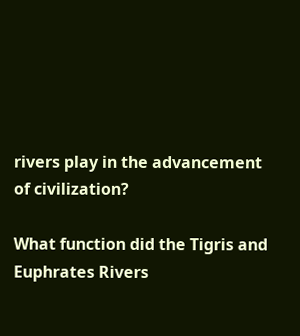rivers play in the advancement of civilization?

What function did the Tigris and Euphrates Rivers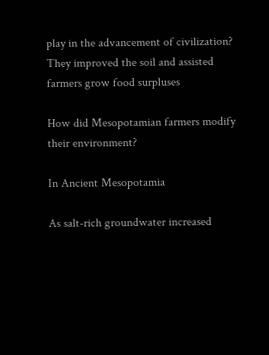play in the advancement of civilization? They improved the soil and assisted farmers grow food surpluses

How did Mesopotamian farmers modify their environment?

In Ancient Mesopotamia

As salt-rich groundwater increased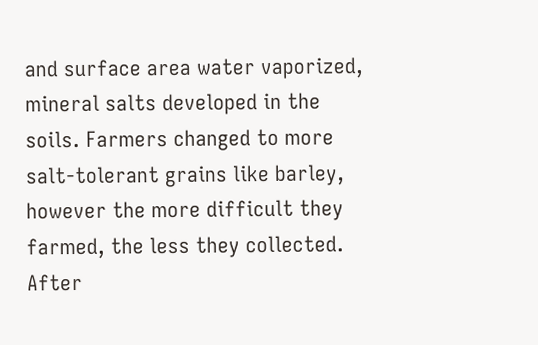and surface area water vaporized, mineral salts developed in the soils. Farmers changed to more salt-tolerant grains like barley, however the more difficult they farmed, the less they collected. After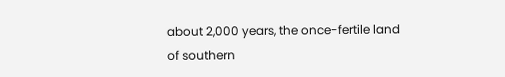about 2,000 years, the once-fertile land of southern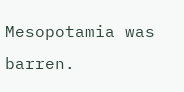Mesopotamia was barren.